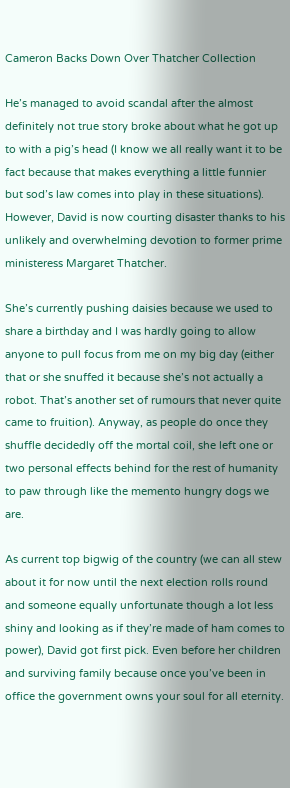Cameron Backs Down Over Thatcher Collection

He’s managed to avoid scandal after the almost definitely not true story broke about what he got up to with a pig’s head (I know we all really want it to be fact because that makes everything a little funnier but sod’s law comes into play in these situations). However, David is now courting disaster thanks to his unlikely and overwhelming devotion to former prime ministeress Margaret Thatcher.

She’s currently pushing daisies because we used to share a birthday and I was hardly going to allow anyone to pull focus from me on my big day (either that or she snuffed it because she’s not actually a robot. That’s another set of rumours that never quite came to fruition). Anyway, as people do once they shuffle decidedly off the mortal coil, she left one or two personal effects behind for the rest of humanity to paw through like the memento hungry dogs we are.

As current top bigwig of the country (we can all stew about it for now until the next election rolls round and someone equally unfortunate though a lot less shiny and looking as if they’re made of ham comes to power), David got first pick. Even before her children and surviving family because once you’ve been in office the government owns your soul for all eternity.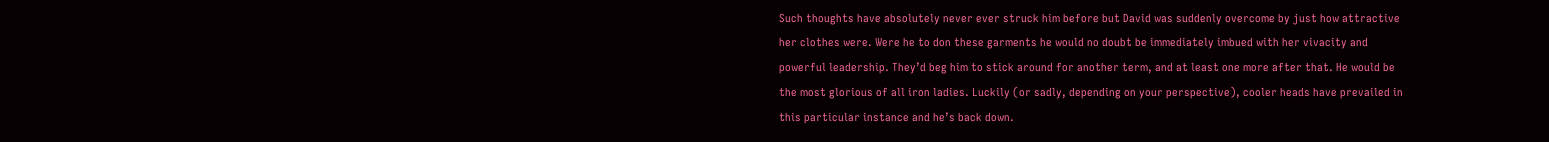Such thoughts have absolutely never ever struck him before but David was suddenly overcome by just how attractive her clothes were. Were he to don these garments he would no doubt be immediately imbued with her vivacity and powerful leadership. They’d beg him to stick around for another term, and at least one more after that. He would be the most glorious of all iron ladies. Luckily (or sadly, depending on your perspective), cooler heads have prevailed in this particular instance and he’s back down.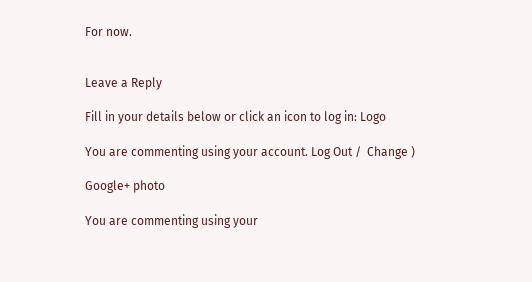For now.


Leave a Reply

Fill in your details below or click an icon to log in: Logo

You are commenting using your account. Log Out /  Change )

Google+ photo

You are commenting using your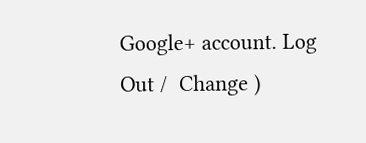Google+ account. Log Out /  Change )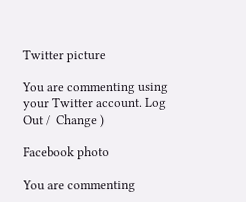Twitter picture

You are commenting using your Twitter account. Log Out /  Change )

Facebook photo

You are commenting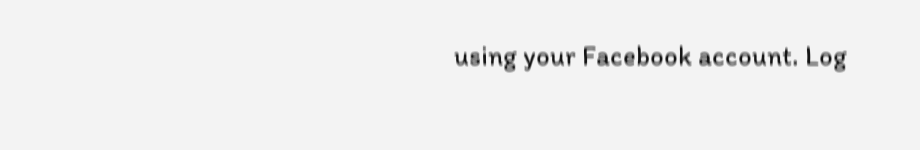using your Facebook account. Log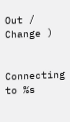Out /  Change )


Connecting to %s